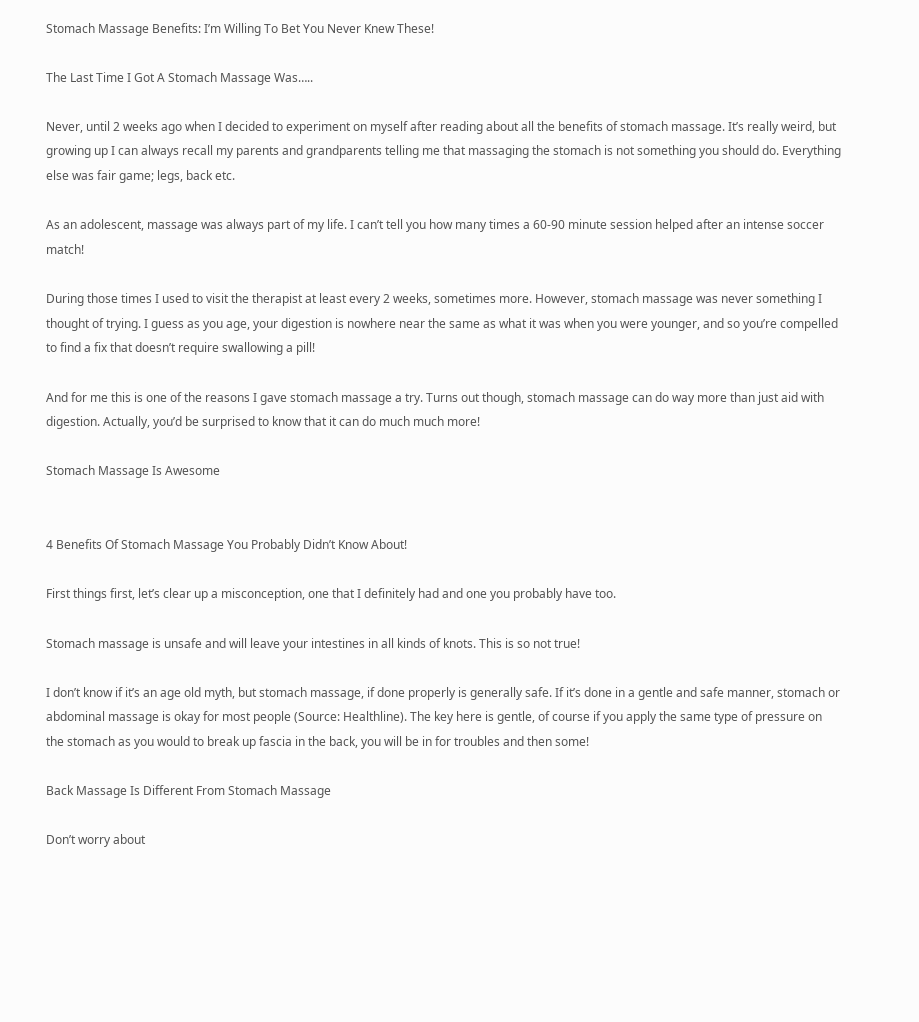Stomach Massage Benefits: I’m Willing To Bet You Never Knew These!

The Last Time I Got A Stomach Massage Was…..

Never, until 2 weeks ago when I decided to experiment on myself after reading about all the benefits of stomach massage. It’s really weird, but growing up I can always recall my parents and grandparents telling me that massaging the stomach is not something you should do. Everything else was fair game; legs, back etc.

As an adolescent, massage was always part of my life. I can’t tell you how many times a 60-90 minute session helped after an intense soccer match!

During those times I used to visit the therapist at least every 2 weeks, sometimes more. However, stomach massage was never something I thought of trying. I guess as you age, your digestion is nowhere near the same as what it was when you were younger, and so you’re compelled to find a fix that doesn’t require swallowing a pill!

And for me this is one of the reasons I gave stomach massage a try. Turns out though, stomach massage can do way more than just aid with digestion. Actually, you’d be surprised to know that it can do much much more!

Stomach Massage Is Awesome


4 Benefits Of Stomach Massage You Probably Didn’t Know About!

First things first, let’s clear up a misconception, one that I definitely had and one you probably have too.

Stomach massage is unsafe and will leave your intestines in all kinds of knots. This is so not true!

I don’t know if it’s an age old myth, but stomach massage, if done properly is generally safe. If it’s done in a gentle and safe manner, stomach or abdominal massage is okay for most people (Source: Healthline). The key here is gentle, of course if you apply the same type of pressure on the stomach as you would to break up fascia in the back, you will be in for troubles and then some!

Back Massage Is Different From Stomach Massage

Don’t worry about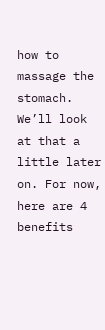how to massage the stomach. We’ll look at that a little later on. For now, here are 4 benefits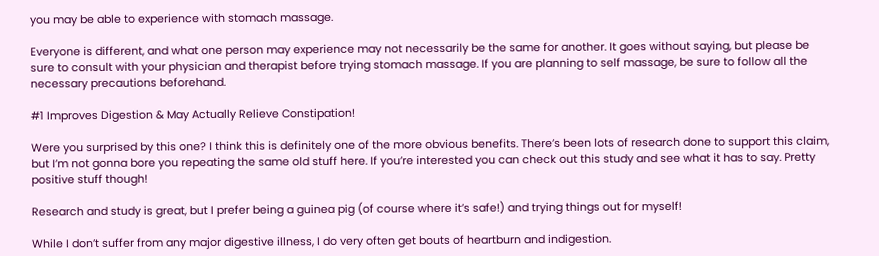you may be able to experience with stomach massage.

Everyone is different, and what one person may experience may not necessarily be the same for another. It goes without saying, but please be sure to consult with your physician and therapist before trying stomach massage. If you are planning to self massage, be sure to follow all the necessary precautions beforehand.

#1 Improves Digestion & May Actually Relieve Constipation!

Were you surprised by this one? I think this is definitely one of the more obvious benefits. There’s been lots of research done to support this claim, but I’m not gonna bore you repeating the same old stuff here. If you’re interested you can check out this study and see what it has to say. Pretty positive stuff though!

Research and study is great, but I prefer being a guinea pig (of course where it’s safe!) and trying things out for myself!

While I don’t suffer from any major digestive illness, I do very often get bouts of heartburn and indigestion.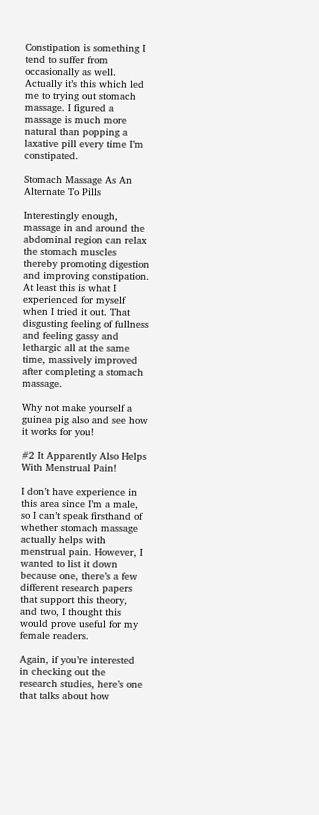Constipation is something I tend to suffer from occasionally as well. Actually it’s this which led me to trying out stomach massage. I figured a massage is much more natural than popping a laxative pill every time I’m constipated.

Stomach Massage As An Alternate To Pills

Interestingly enough, massage in and around the abdominal region can relax the stomach muscles thereby promoting digestion and improving constipation. At least this is what I experienced for myself when I tried it out. That disgusting feeling of fullness and feeling gassy and lethargic all at the same time, massively improved after completing a stomach massage.

Why not make yourself a guinea pig also and see how it works for you!

#2 It Apparently Also Helps With Menstrual Pain!

I don’t have experience in this area since I’m a male, so I can’t speak firsthand of whether stomach massage actually helps with menstrual pain. However, I wanted to list it down because one, there’s a few different research papers that support this theory, and two, I thought this would prove useful for my female readers.

Again, if you’re interested in checking out the research studies, here’s one that talks about how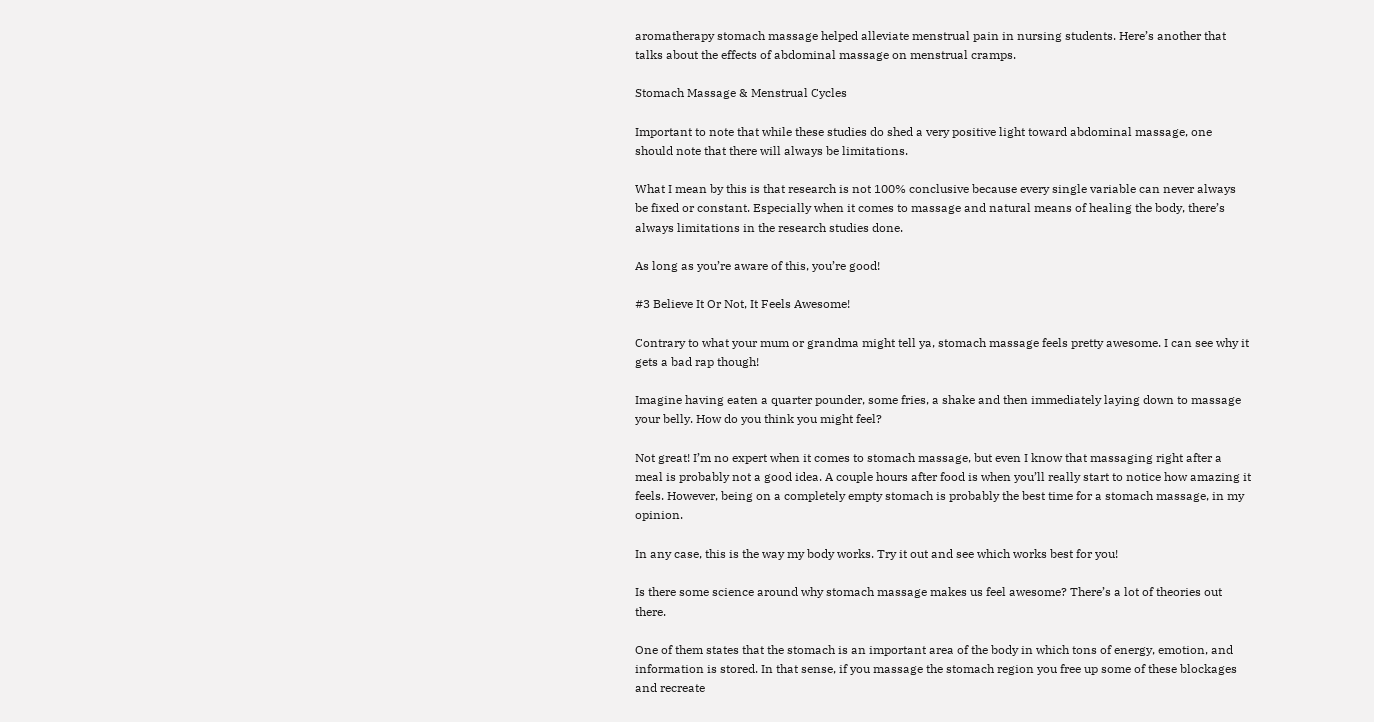aromatherapy stomach massage helped alleviate menstrual pain in nursing students. Here’s another that talks about the effects of abdominal massage on menstrual cramps.

Stomach Massage & Menstrual Cycles

Important to note that while these studies do shed a very positive light toward abdominal massage, one should note that there will always be limitations.

What I mean by this is that research is not 100% conclusive because every single variable can never always be fixed or constant. Especially when it comes to massage and natural means of healing the body, there’s always limitations in the research studies done.

As long as you’re aware of this, you’re good!

#3 Believe It Or Not, It Feels Awesome!

Contrary to what your mum or grandma might tell ya, stomach massage feels pretty awesome. I can see why it gets a bad rap though!

Imagine having eaten a quarter pounder, some fries, a shake and then immediately laying down to massage your belly. How do you think you might feel?

Not great! I’m no expert when it comes to stomach massage, but even I know that massaging right after a meal is probably not a good idea. A couple hours after food is when you’ll really start to notice how amazing it feels. However, being on a completely empty stomach is probably the best time for a stomach massage, in my opinion.

In any case, this is the way my body works. Try it out and see which works best for you!

Is there some science around why stomach massage makes us feel awesome? There’s a lot of theories out there.

One of them states that the stomach is an important area of the body in which tons of energy, emotion, and information is stored. In that sense, if you massage the stomach region you free up some of these blockages and recreate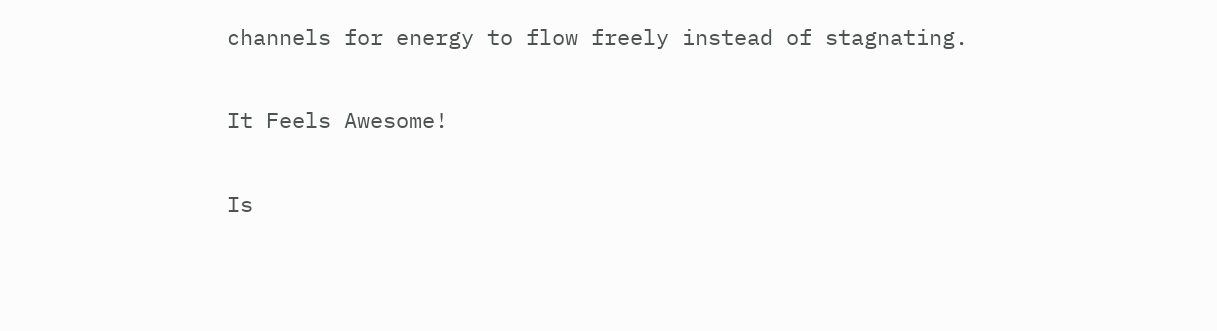channels for energy to flow freely instead of stagnating.

It Feels Awesome!

Is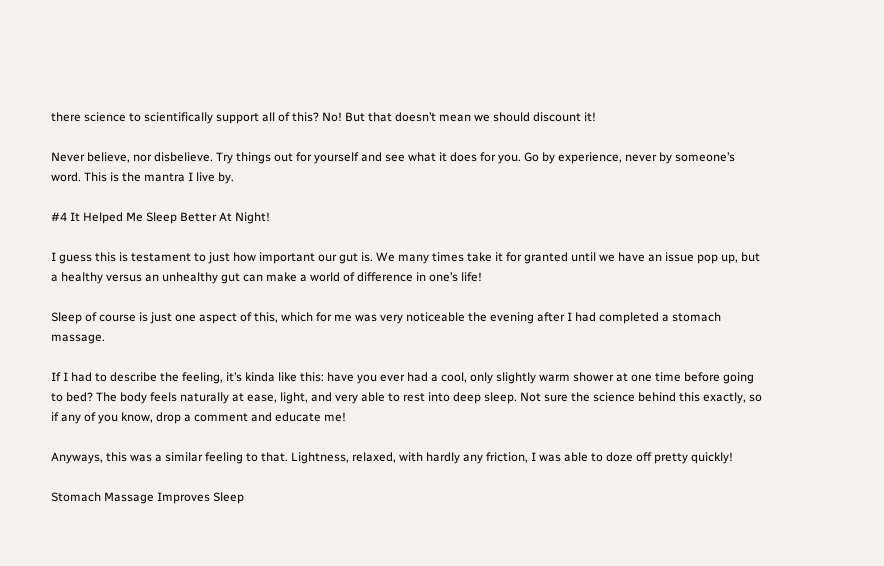there science to scientifically support all of this? No! But that doesn’t mean we should discount it!

Never believe, nor disbelieve. Try things out for yourself and see what it does for you. Go by experience, never by someone’s word. This is the mantra I live by.

#4 It Helped Me Sleep Better At Night!

I guess this is testament to just how important our gut is. We many times take it for granted until we have an issue pop up, but a healthy versus an unhealthy gut can make a world of difference in one’s life!

Sleep of course is just one aspect of this, which for me was very noticeable the evening after I had completed a stomach massage.

If I had to describe the feeling, it’s kinda like this: have you ever had a cool, only slightly warm shower at one time before going to bed? The body feels naturally at ease, light, and very able to rest into deep sleep. Not sure the science behind this exactly, so if any of you know, drop a comment and educate me!

Anyways, this was a similar feeling to that. Lightness, relaxed, with hardly any friction, I was able to doze off pretty quickly!

Stomach Massage Improves Sleep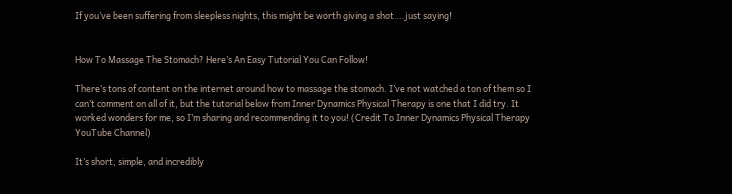If you’ve been suffering from sleepless nights, this might be worth giving a shot….just saying!


How To Massage The Stomach? Here’s An Easy Tutorial You Can Follow!

There’s tons of content on the internet around how to massage the stomach. I’ve not watched a ton of them so I can’t comment on all of it, but the tutorial below from Inner Dynamics Physical Therapy is one that I did try. It worked wonders for me, so I’m sharing and recommending it to you! (Credit To Inner Dynamics Physical Therapy YouTube Channel)

It’s short, simple, and incredibly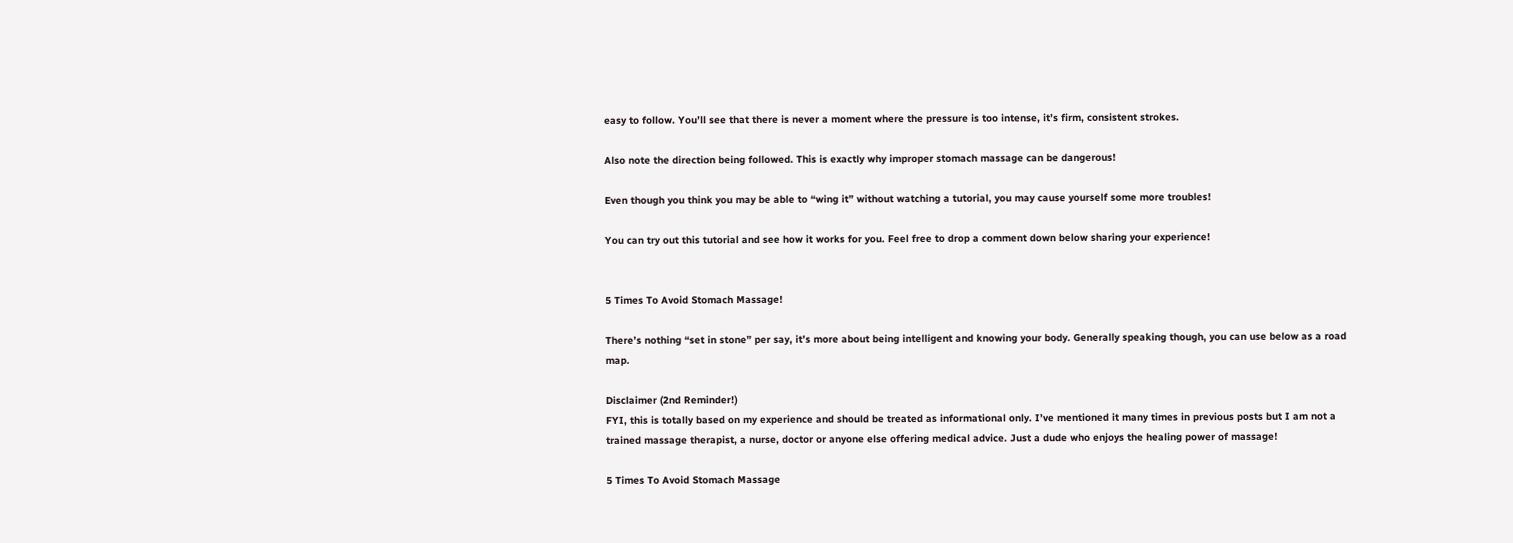easy to follow. You’ll see that there is never a moment where the pressure is too intense, it’s firm, consistent strokes.

Also note the direction being followed. This is exactly why improper stomach massage can be dangerous!

Even though you think you may be able to “wing it” without watching a tutorial, you may cause yourself some more troubles!

You can try out this tutorial and see how it works for you. Feel free to drop a comment down below sharing your experience!


5 Times To Avoid Stomach Massage!

There’s nothing “set in stone” per say, it’s more about being intelligent and knowing your body. Generally speaking though, you can use below as a road map.

Disclaimer (2nd Reminder!)
FYI, this is totally based on my experience and should be treated as informational only. I’ve mentioned it many times in previous posts but I am not a trained massage therapist, a nurse, doctor or anyone else offering medical advice. Just a dude who enjoys the healing power of massage!

5 Times To Avoid Stomach Massage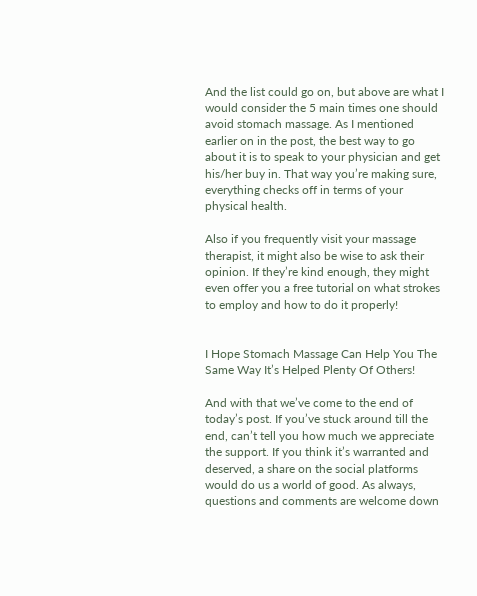And the list could go on, but above are what I would consider the 5 main times one should avoid stomach massage. As I mentioned earlier on in the post, the best way to go about it is to speak to your physician and get his/her buy in. That way you’re making sure, everything checks off in terms of your physical health.

Also if you frequently visit your massage therapist, it might also be wise to ask their opinion. If they’re kind enough, they might even offer you a free tutorial on what strokes to employ and how to do it properly!


I Hope Stomach Massage Can Help You The Same Way It’s Helped Plenty Of Others!

And with that we’ve come to the end of today’s post. If you’ve stuck around till the end, can’t tell you how much we appreciate the support. If you think it’s warranted and deserved, a share on the social platforms would do us a world of good. As always, questions and comments are welcome down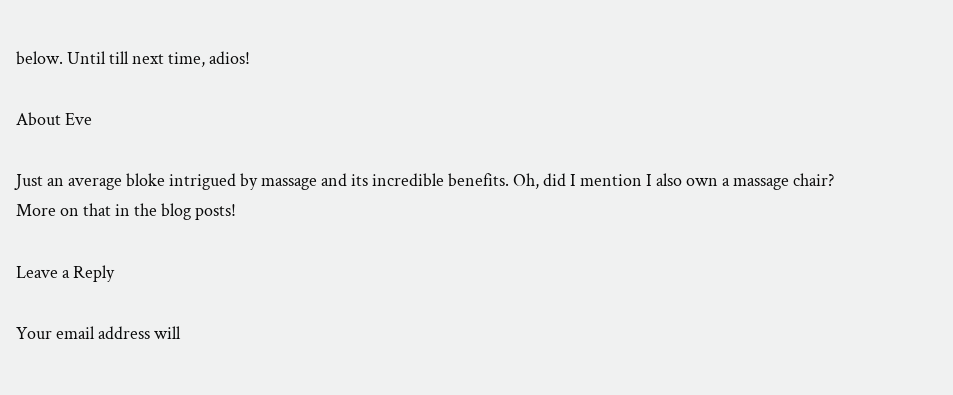below. Until till next time, adios!

About Eve

Just an average bloke intrigued by massage and its incredible benefits. Oh, did I mention I also own a massage chair? More on that in the blog posts!

Leave a Reply

Your email address will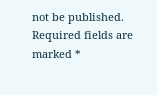not be published. Required fields are marked *